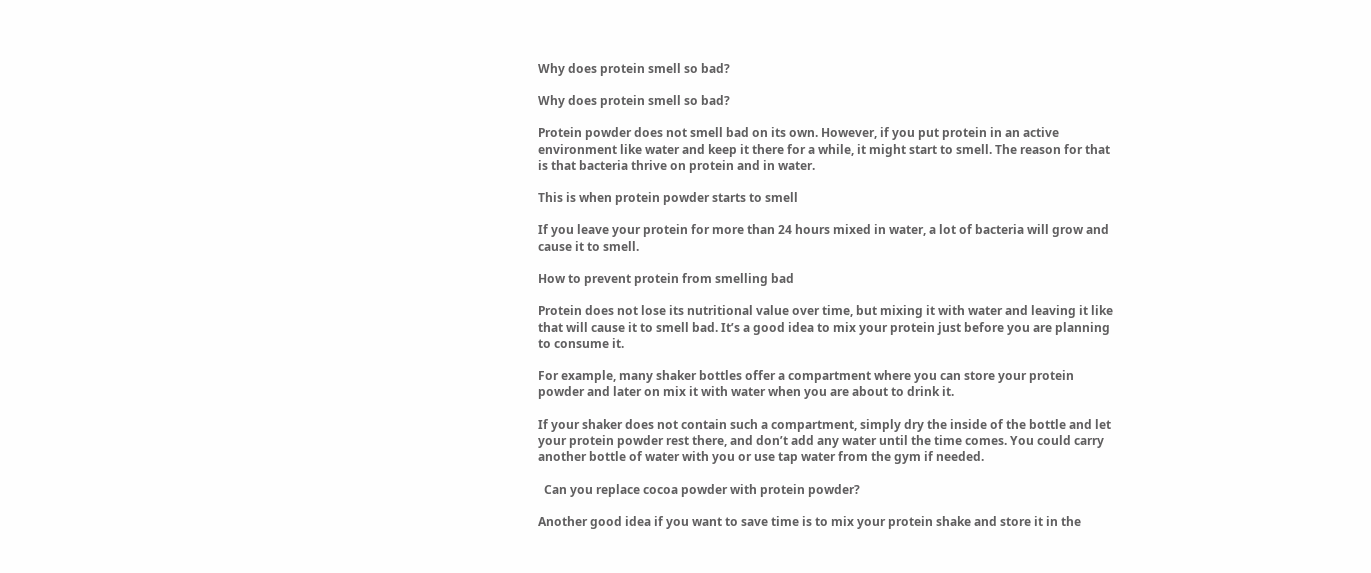Why does protein smell so bad?

Why does protein smell so bad?

Protein powder does not smell bad on its own. However, if you put protein in an active environment like water and keep it there for a while, it might start to smell. The reason for that is that bacteria thrive on protein and in water.

This is when protein powder starts to smell

If you leave your protein for more than 24 hours mixed in water, a lot of bacteria will grow and cause it to smell.

How to prevent protein from smelling bad

Protein does not lose its nutritional value over time, but mixing it with water and leaving it like that will cause it to smell bad. It’s a good idea to mix your protein just before you are planning to consume it.

For example, many shaker bottles offer a compartment where you can store your protein powder and later on mix it with water when you are about to drink it.

If your shaker does not contain such a compartment, simply dry the inside of the bottle and let your protein powder rest there, and don’t add any water until the time comes. You could carry another bottle of water with you or use tap water from the gym if needed.

  Can you replace cocoa powder with protein powder?

Another good idea if you want to save time is to mix your protein shake and store it in the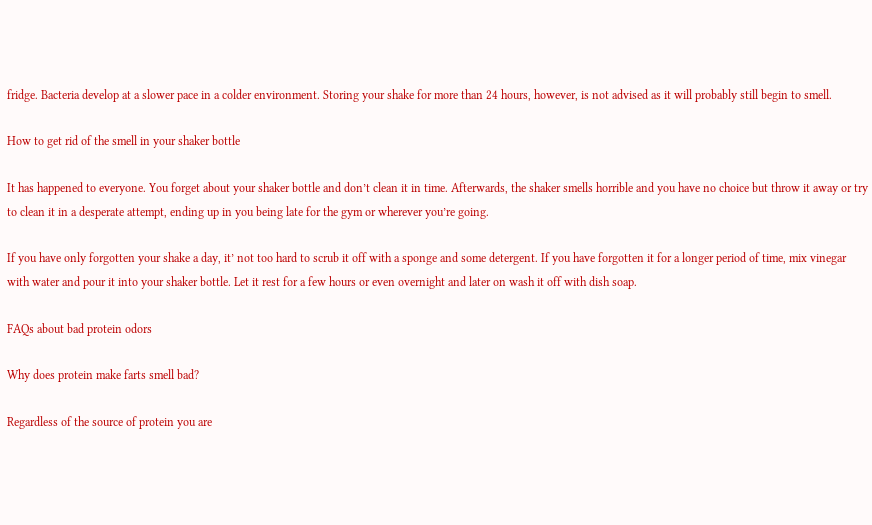fridge. Bacteria develop at a slower pace in a colder environment. Storing your shake for more than 24 hours, however, is not advised as it will probably still begin to smell.

How to get rid of the smell in your shaker bottle

It has happened to everyone. You forget about your shaker bottle and don’t clean it in time. Afterwards, the shaker smells horrible and you have no choice but throw it away or try to clean it in a desperate attempt, ending up in you being late for the gym or wherever you’re going.

If you have only forgotten your shake a day, it’ not too hard to scrub it off with a sponge and some detergent. If you have forgotten it for a longer period of time, mix vinegar with water and pour it into your shaker bottle. Let it rest for a few hours or even overnight and later on wash it off with dish soap.

FAQs about bad protein odors

Why does protein make farts smell bad?

Regardless of the source of protein you are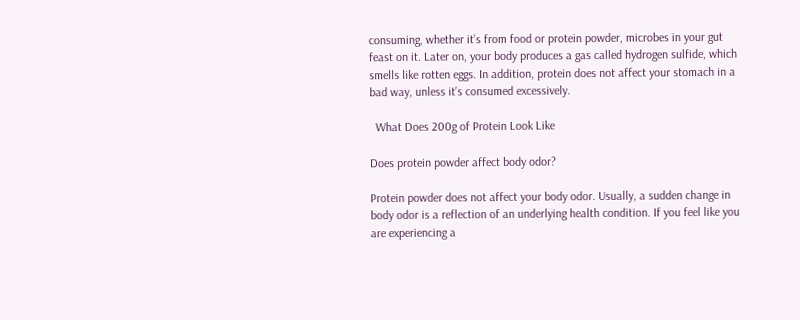consuming, whether it’s from food or protein powder, microbes in your gut feast on it. Later on, your body produces a gas called hydrogen sulfide, which smells like rotten eggs. In addition, protein does not affect your stomach in a bad way, unless it’s consumed excessively.

  What Does 200g of Protein Look Like

Does protein powder affect body odor?

Protein powder does not affect your body odor. Usually, a sudden change in body odor is a reflection of an underlying health condition. If you feel like you are experiencing a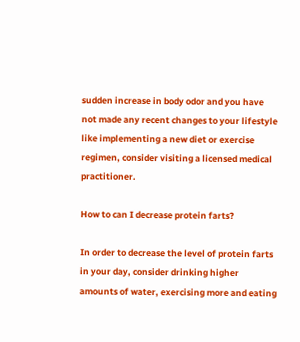sudden increase in body odor and you have not made any recent changes to your lifestyle like implementing a new diet or exercise regimen, consider visiting a licensed medical practitioner.

How to can I decrease protein farts?

In order to decrease the level of protein farts in your day, consider drinking higher amounts of water, exercising more and eating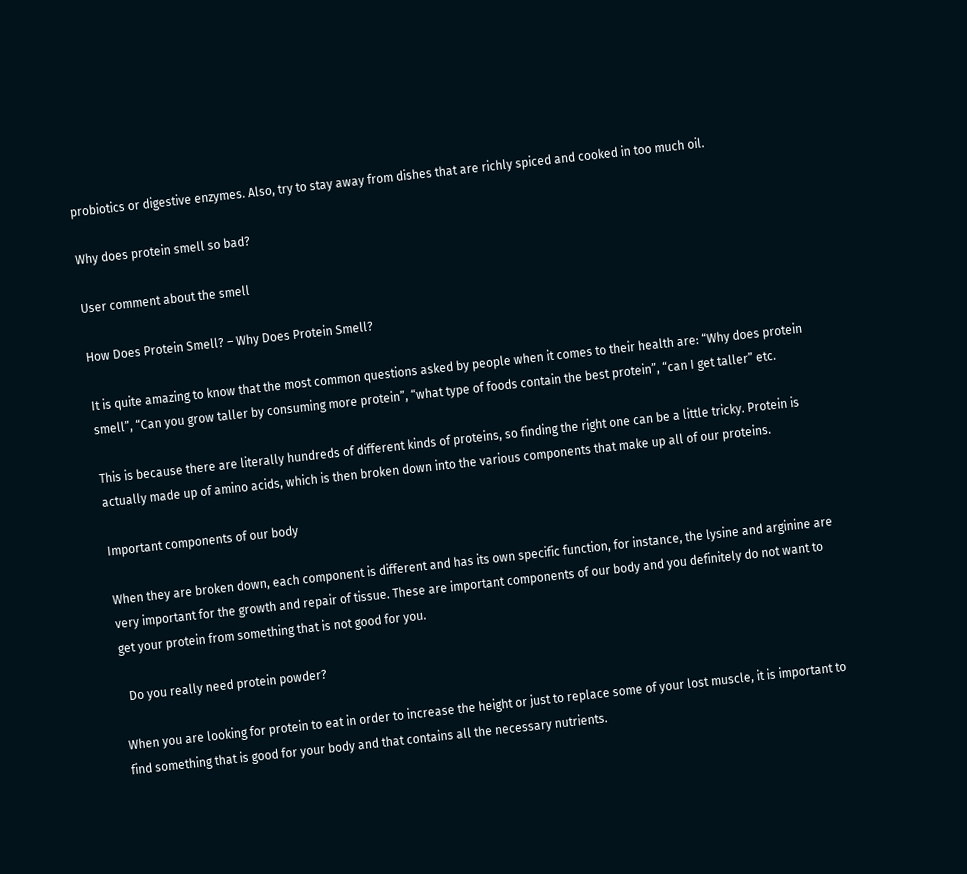probiotics or digestive enzymes. Also, try to stay away from dishes that are richly spiced and cooked in too much oil.

Why does protein smell so bad?

User comment about the smell

How Does Protein Smell? – Why Does Protein Smell?

It is quite amazing to know that the most common questions asked by people when it comes to their health are: “Why does protein smell”, “Can you grow taller by consuming more protein”, “what type of foods contain the best protein”, “can I get taller” etc.

This is because there are literally hundreds of different kinds of proteins, so finding the right one can be a little tricky. Protein is actually made up of amino acids, which is then broken down into the various components that make up all of our proteins.

Important components of our body

When they are broken down, each component is different and has its own specific function, for instance, the lysine and arginine are very important for the growth and repair of tissue. These are important components of our body and you definitely do not want to get your protein from something that is not good for you.

  Do you really need protein powder?

When you are looking for protein to eat in order to increase the height or just to replace some of your lost muscle, it is important to find something that is good for your body and that contains all the necessary nutrients.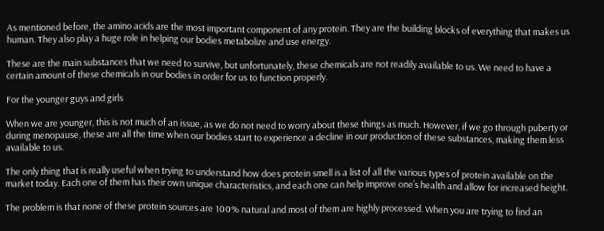As mentioned before, the amino acids are the most important component of any protein. They are the building blocks of everything that makes us human. They also play a huge role in helping our bodies metabolize and use energy.

These are the main substances that we need to survive, but unfortunately, these chemicals are not readily available to us. We need to have a certain amount of these chemicals in our bodies in order for us to function properly.

For the younger guys and girls

When we are younger, this is not much of an issue, as we do not need to worry about these things as much. However, if we go through puberty or during menopause, these are all the time when our bodies start to experience a decline in our production of these substances, making them less available to us.

The only thing that is really useful when trying to understand how does protein smell is a list of all the various types of protein available on the market today. Each one of them has their own unique characteristics, and each one can help improve one’s health and allow for increased height.

The problem is that none of these protein sources are 100% natural and most of them are highly processed. When you are trying to find an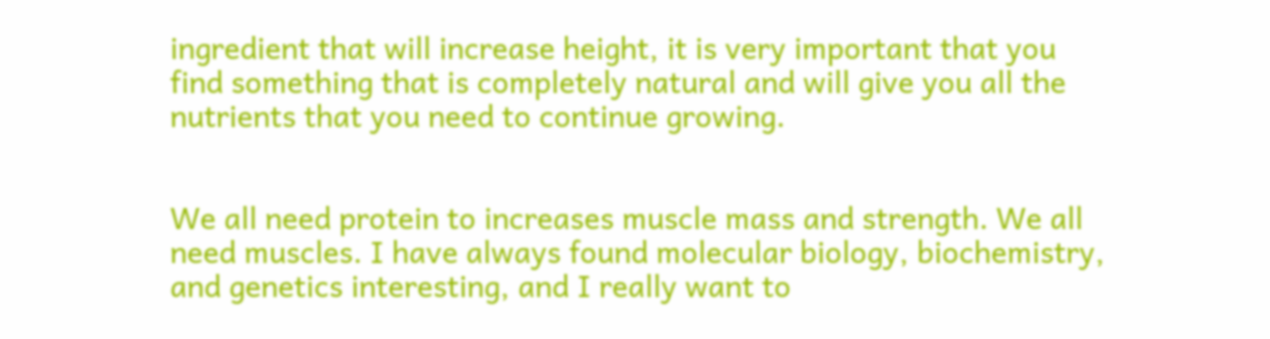ingredient that will increase height, it is very important that you find something that is completely natural and will give you all the nutrients that you need to continue growing.


We all need protein to increases muscle mass and strength. We all need muscles. I have always found molecular biology, biochemistry, and genetics interesting, and I really want to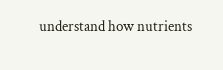understand how nutrients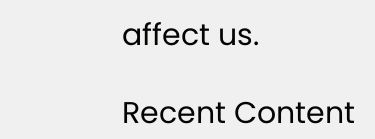affect us.

Recent Content